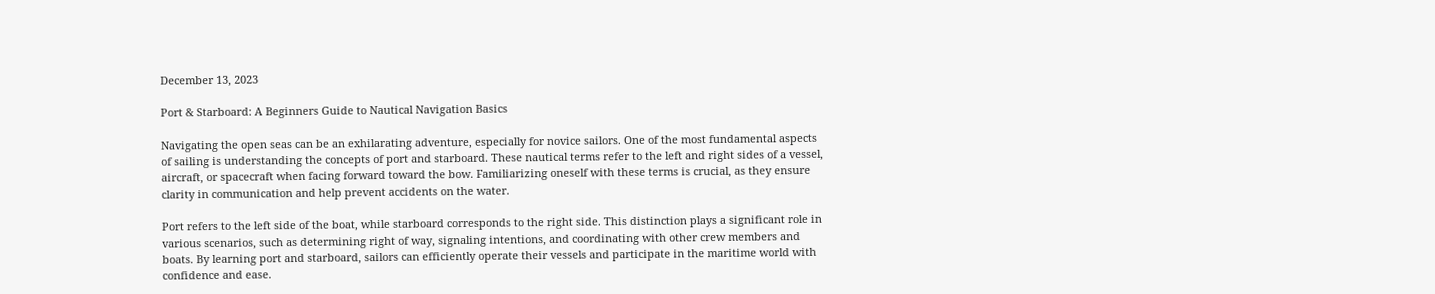December 13, 2023

Port & Starboard: A Beginners Guide to Nautical Navigation Basics

Navigating the open seas can be an exhilarating adventure, especially for novice sailors. One of the most fundamental aspects of sailing is understanding the concepts of port and starboard. These nautical terms refer to the left and right sides of a vessel, aircraft, or spacecraft when facing forward toward the bow. Familiarizing oneself with these terms is crucial, as they ensure clarity in communication and help prevent accidents on the water.

Port refers to the left side of the boat, while starboard corresponds to the right side. This distinction plays a significant role in various scenarios, such as determining right of way, signaling intentions, and coordinating with other crew members and boats. By learning port and starboard, sailors can efficiently operate their vessels and participate in the maritime world with confidence and ease.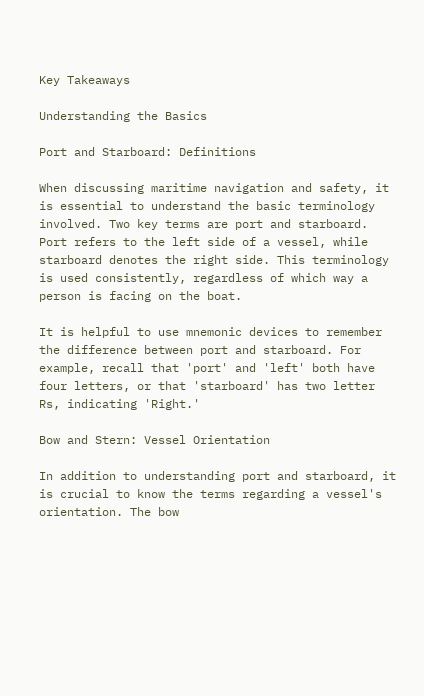Key Takeaways

Understanding the Basics

Port and Starboard: Definitions

When discussing maritime navigation and safety, it is essential to understand the basic terminology involved. Two key terms are port and starboard. Port refers to the left side of a vessel, while starboard denotes the right side. This terminology is used consistently, regardless of which way a person is facing on the boat.

It is helpful to use mnemonic devices to remember the difference between port and starboard. For example, recall that 'port' and 'left' both have four letters, or that 'starboard' has two letter Rs, indicating 'Right.'

Bow and Stern: Vessel Orientation

In addition to understanding port and starboard, it is crucial to know the terms regarding a vessel's orientation. The bow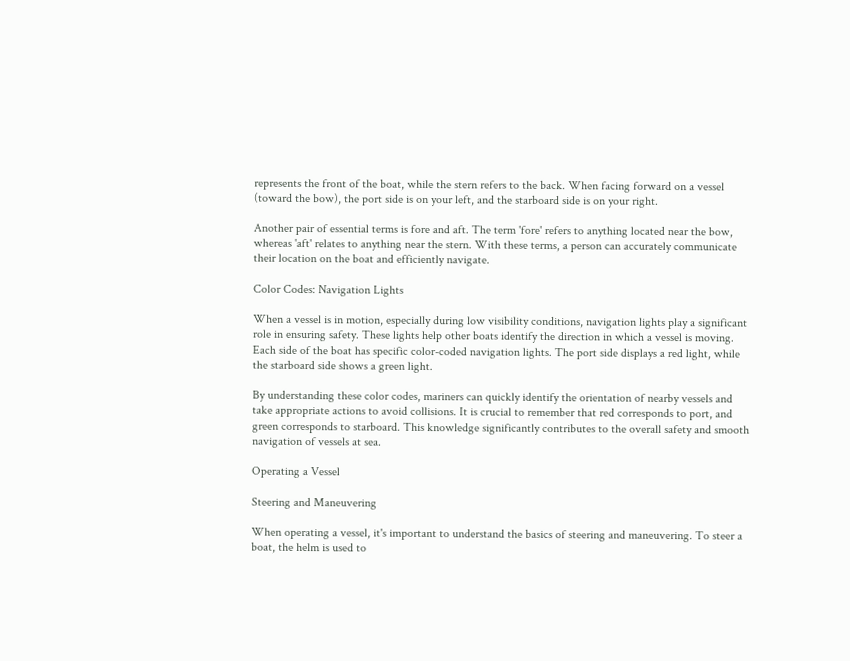represents the front of the boat, while the stern refers to the back. When facing forward on a vessel (toward the bow), the port side is on your left, and the starboard side is on your right.

Another pair of essential terms is fore and aft. The term 'fore' refers to anything located near the bow, whereas 'aft' relates to anything near the stern. With these terms, a person can accurately communicate their location on the boat and efficiently navigate.

Color Codes: Navigation Lights

When a vessel is in motion, especially during low visibility conditions, navigation lights play a significant role in ensuring safety. These lights help other boats identify the direction in which a vessel is moving. Each side of the boat has specific color-coded navigation lights. The port side displays a red light, while the starboard side shows a green light.

By understanding these color codes, mariners can quickly identify the orientation of nearby vessels and take appropriate actions to avoid collisions. It is crucial to remember that red corresponds to port, and green corresponds to starboard. This knowledge significantly contributes to the overall safety and smooth navigation of vessels at sea.

Operating a Vessel

Steering and Maneuvering

When operating a vessel, it's important to understand the basics of steering and maneuvering. To steer a boat, the helm is used to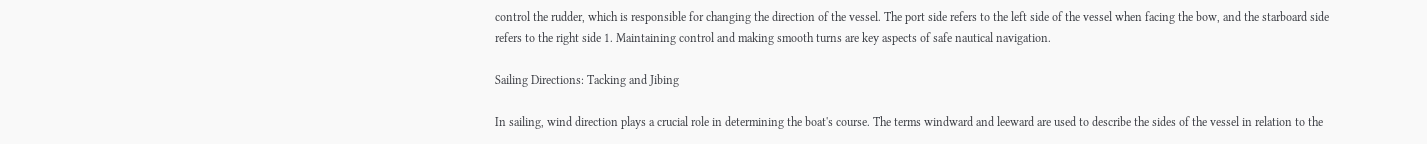control the rudder, which is responsible for changing the direction of the vessel. The port side refers to the left side of the vessel when facing the bow, and the starboard side refers to the right side 1. Maintaining control and making smooth turns are key aspects of safe nautical navigation.

Sailing Directions: Tacking and Jibing

In sailing, wind direction plays a crucial role in determining the boat's course. The terms windward and leeward are used to describe the sides of the vessel in relation to the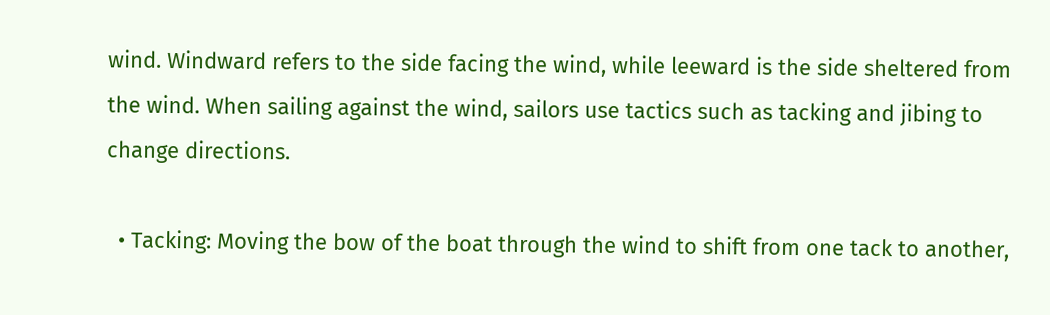wind. Windward refers to the side facing the wind, while leeward is the side sheltered from the wind. When sailing against the wind, sailors use tactics such as tacking and jibing to change directions.

  • Tacking: Moving the bow of the boat through the wind to shift from one tack to another,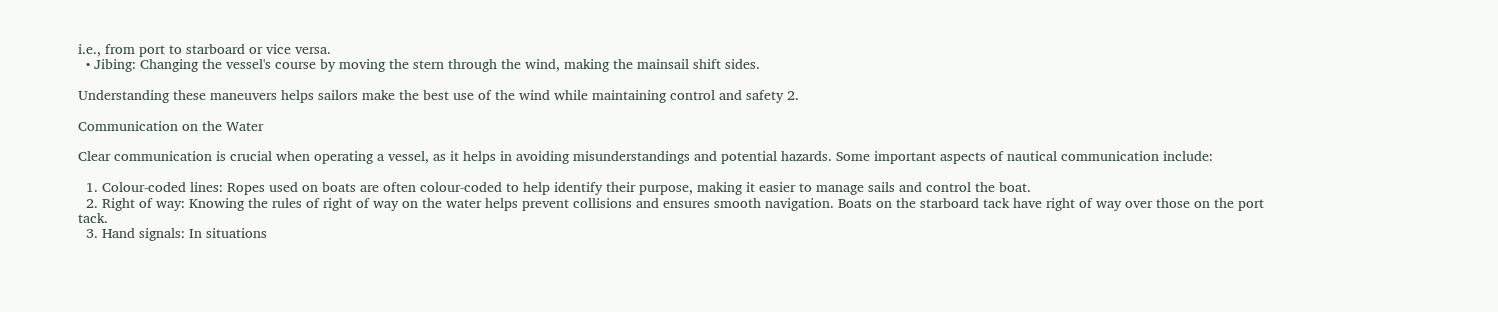i.e., from port to starboard or vice versa.
  • Jibing: Changing the vessel's course by moving the stern through the wind, making the mainsail shift sides.

Understanding these maneuvers helps sailors make the best use of the wind while maintaining control and safety 2.

Communication on the Water

Clear communication is crucial when operating a vessel, as it helps in avoiding misunderstandings and potential hazards. Some important aspects of nautical communication include:

  1. Colour-coded lines: Ropes used on boats are often colour-coded to help identify their purpose, making it easier to manage sails and control the boat.
  2. Right of way: Knowing the rules of right of way on the water helps prevent collisions and ensures smooth navigation. Boats on the starboard tack have right of way over those on the port tack.
  3. Hand signals: In situations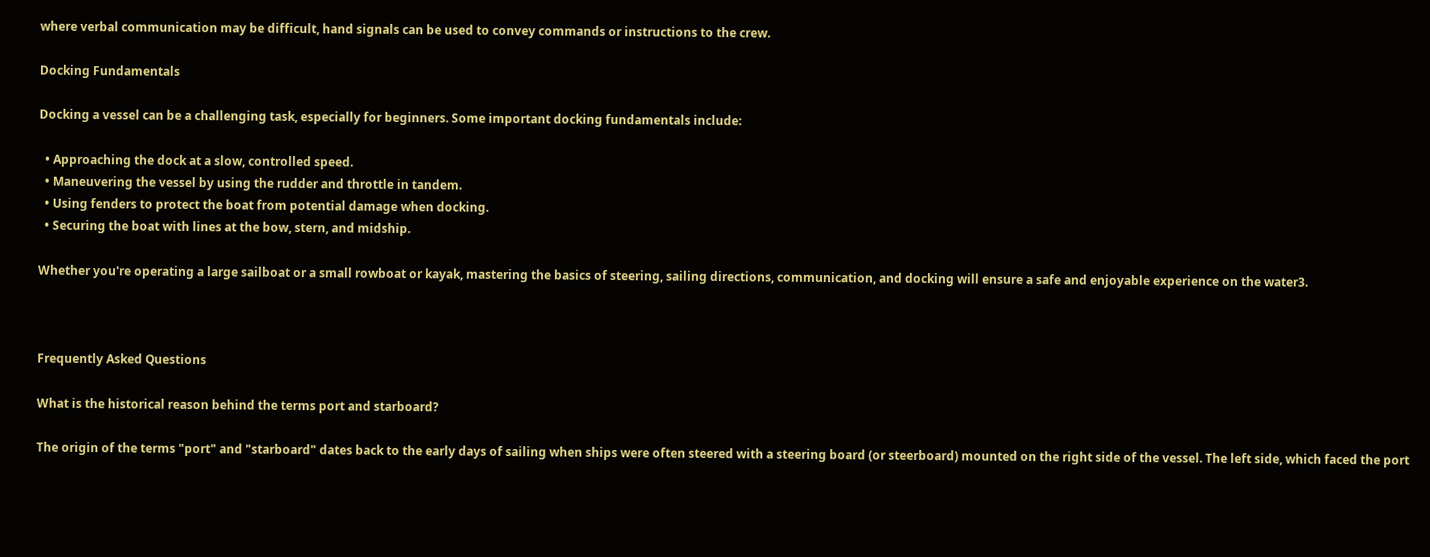where verbal communication may be difficult, hand signals can be used to convey commands or instructions to the crew.

Docking Fundamentals

Docking a vessel can be a challenging task, especially for beginners. Some important docking fundamentals include:

  • Approaching the dock at a slow, controlled speed.
  • Maneuvering the vessel by using the rudder and throttle in tandem.
  • Using fenders to protect the boat from potential damage when docking.
  • Securing the boat with lines at the bow, stern, and midship.

Whether you're operating a large sailboat or a small rowboat or kayak, mastering the basics of steering, sailing directions, communication, and docking will ensure a safe and enjoyable experience on the water3.



Frequently Asked Questions

What is the historical reason behind the terms port and starboard?

The origin of the terms "port" and "starboard" dates back to the early days of sailing when ships were often steered with a steering board (or steerboard) mounted on the right side of the vessel. The left side, which faced the port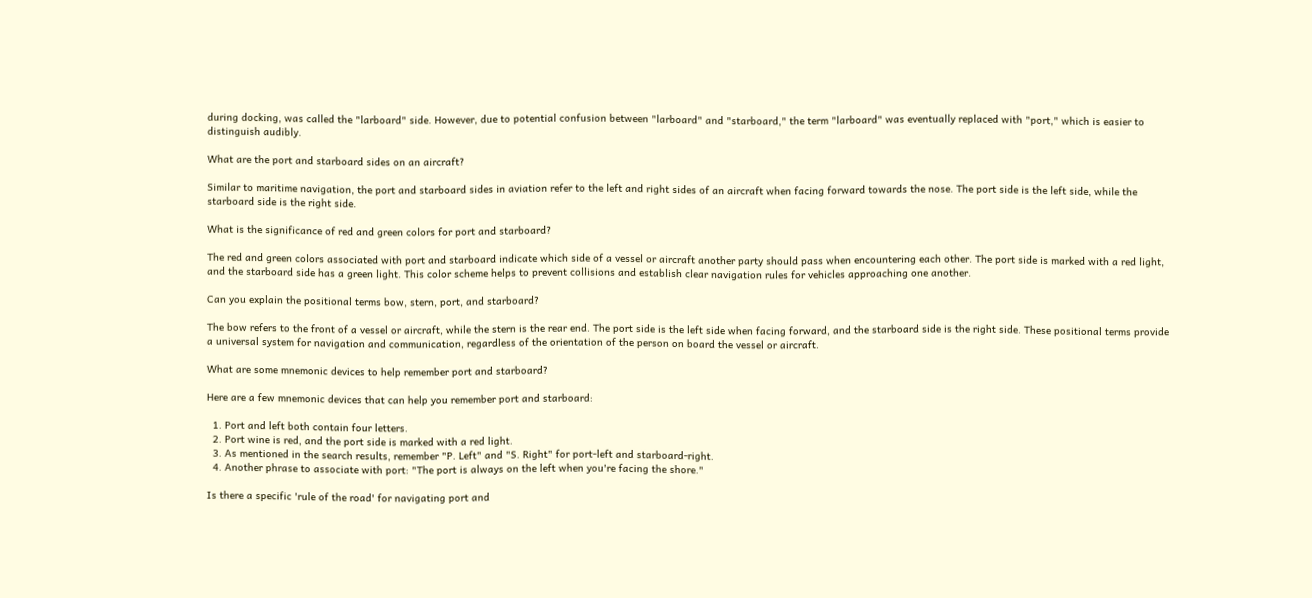during docking, was called the "larboard" side. However, due to potential confusion between "larboard" and "starboard," the term "larboard" was eventually replaced with "port," which is easier to distinguish audibly.

What are the port and starboard sides on an aircraft?

Similar to maritime navigation, the port and starboard sides in aviation refer to the left and right sides of an aircraft when facing forward towards the nose. The port side is the left side, while the starboard side is the right side.

What is the significance of red and green colors for port and starboard?

The red and green colors associated with port and starboard indicate which side of a vessel or aircraft another party should pass when encountering each other. The port side is marked with a red light, and the starboard side has a green light. This color scheme helps to prevent collisions and establish clear navigation rules for vehicles approaching one another.

Can you explain the positional terms bow, stern, port, and starboard?

The bow refers to the front of a vessel or aircraft, while the stern is the rear end. The port side is the left side when facing forward, and the starboard side is the right side. These positional terms provide a universal system for navigation and communication, regardless of the orientation of the person on board the vessel or aircraft.

What are some mnemonic devices to help remember port and starboard?

Here are a few mnemonic devices that can help you remember port and starboard:

  1. Port and left both contain four letters.
  2. Port wine is red, and the port side is marked with a red light.
  3. As mentioned in the search results, remember "P. Left" and "S. Right" for port-left and starboard-right.
  4. Another phrase to associate with port: "The port is always on the left when you're facing the shore."

Is there a specific 'rule of the road' for navigating port and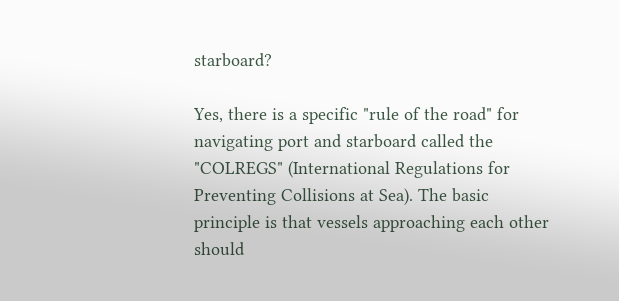starboard?

Yes, there is a specific "rule of the road" for navigating port and starboard called the "COLREGS" (International Regulations for Preventing Collisions at Sea). The basic principle is that vessels approaching each other should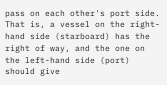pass on each other's port side. That is, a vessel on the right-hand side (starboard) has the right of way, and the one on the left-hand side (port) should give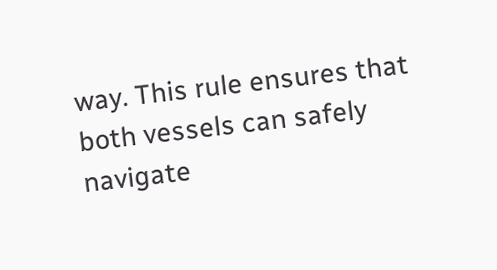way. This rule ensures that both vessels can safely navigate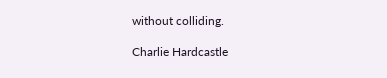without colliding.

Charlie Hardcastle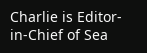Charlie is Editor-in-Chief of Sea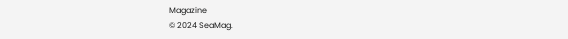Magazine
© 2024 SeaMag.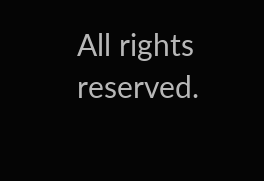All rights reserved.